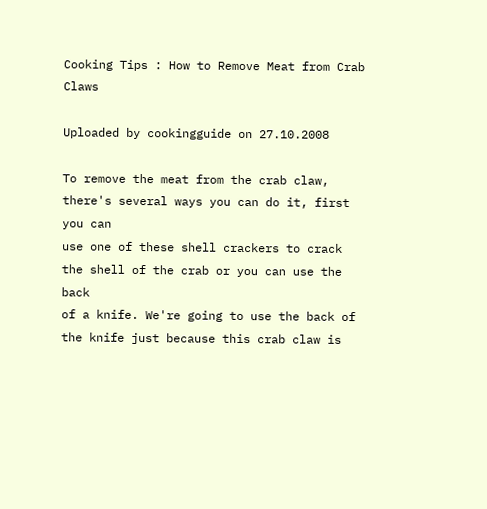Cooking Tips : How to Remove Meat from Crab Claws

Uploaded by cookingguide on 27.10.2008

To remove the meat from the crab claw, there's several ways you can do it, first you can
use one of these shell crackers to crack the shell of the crab or you can use the back
of a knife. We're going to use the back of the knife just because this crab claw is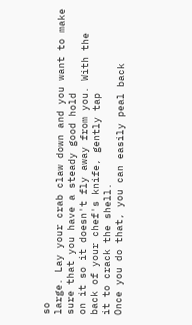so
large. Lay your crab claw down and you want to make sure that you have a steady good hold
on it so it doesn't fly away from you. With the back of your chef's knife, gently tap
it to crack the shell.
Once you do that, you can easily peal back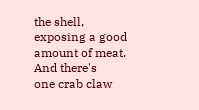the shell, exposing a good amount of meat. And there's
one crab claw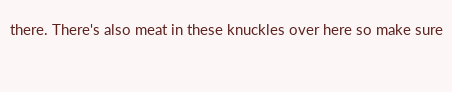there. There's also meat in these knuckles over here so make sure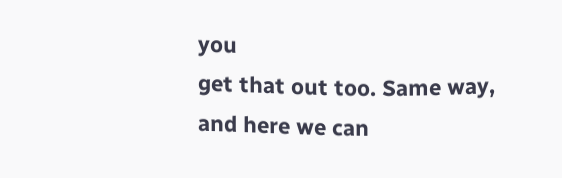you
get that out too. Same way, and here we can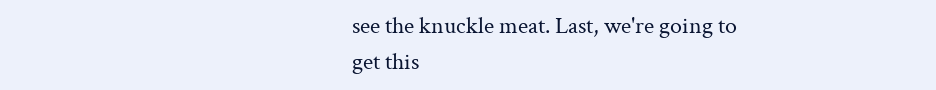see the knuckle meat. Last, we're going to
get this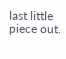last little piece out.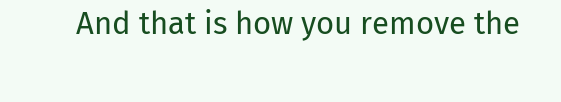And that is how you remove the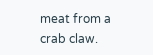meat from a crab claw.